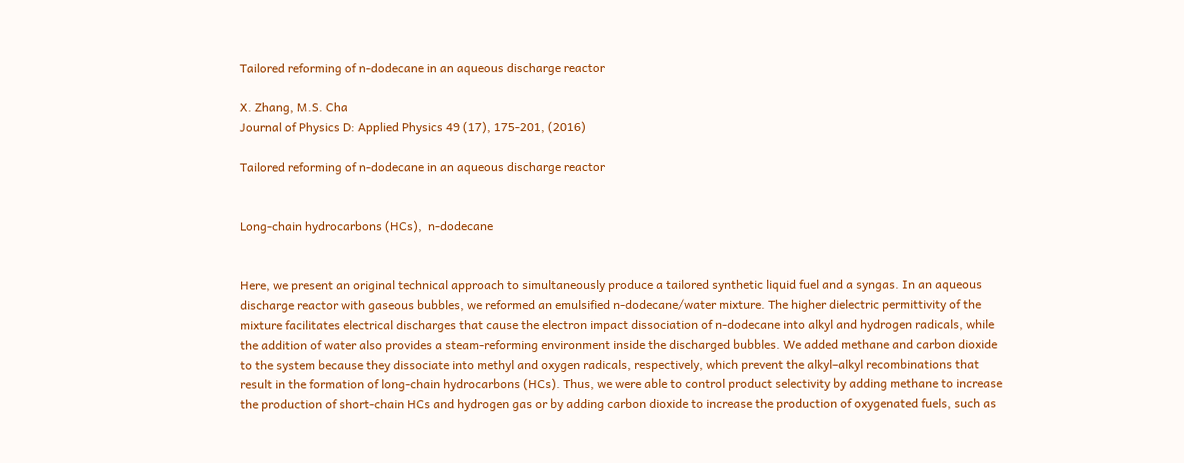Tailored reforming of n-dodecane in an aqueous discharge reactor

X. Zhang, M.S. Cha
Journal of Physics D: Applied Physics 49 (17), 175-201, (2016)

Tailored reforming of n-dodecane in an aqueous discharge reactor


Long-chain hydrocarbons (HCs),  n-dodecane


Here, we present an original technical approach to simultaneously produce a tailored synthetic liquid fuel and a syngas. In an aqueous discharge reactor with gaseous bubbles, we reformed an emulsified n-dodecane/water mixture. The higher dielectric permittivity of the mixture facilitates electrical discharges that cause the electron impact dissociation of n-dodecane into alkyl and hydrogen radicals, while the addition of water also provides a steam-reforming environment inside the discharged bubbles. We added methane and carbon dioxide to the system because they dissociate into methyl and oxygen radicals, respectively, which prevent the alkyl–alkyl recombinations that result in the formation of long-chain hydrocarbons (HCs). Thus, we were able to control product selectivity by adding methane to increase the production of short-chain HCs and hydrogen gas or by adding carbon dioxide to increase the production of oxygenated fuels, such as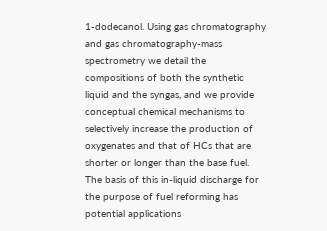1-dodecanol. Using gas chromatography and gas chromatography-mass spectrometry we detail the compositions of both the synthetic liquid and the syngas, and we provide conceptual chemical mechanisms to selectively increase the production of oxygenates and that of HCs that are shorter or longer than the base fuel. The basis of this in-liquid discharge for the purpose of fuel reforming has potential applications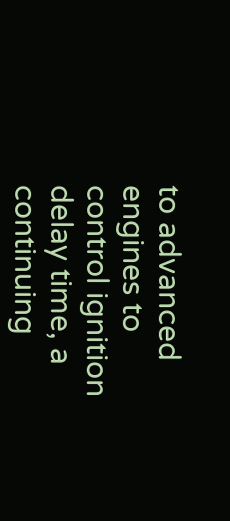to advanced engines to control ignition delay time, a continuing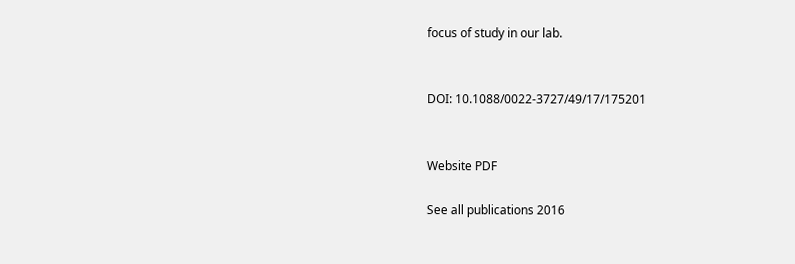focus of study in our lab.


DOI: 10.1088/0022-3727/49/17/175201


Website PDF

See all publications 2016